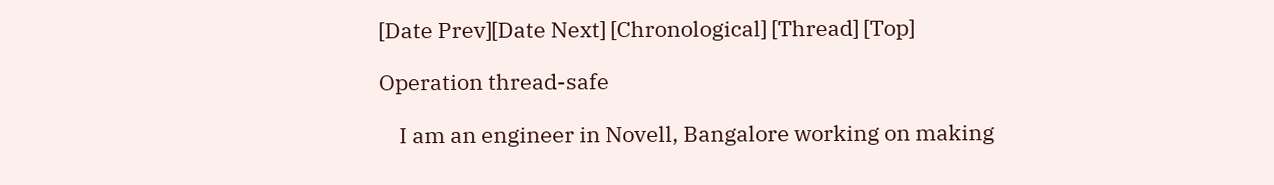[Date Prev][Date Next] [Chronological] [Thread] [Top]

Operation thread-safe

    I am an engineer in Novell, Bangalore working on making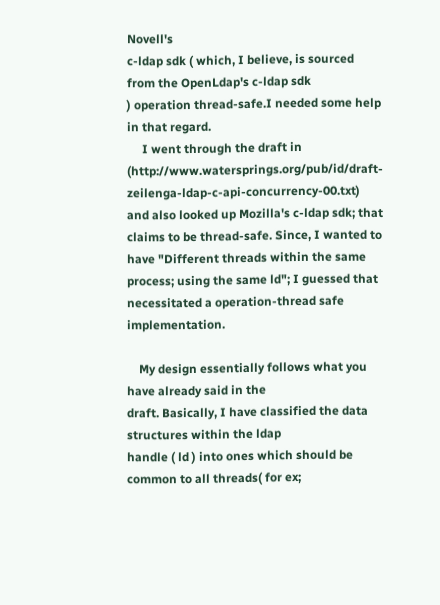Novell's
c-ldap sdk ( which, I believe, is sourced from the OpenLdap's c-ldap sdk
) operation thread-safe.I needed some help in that regard.
     I went through the draft in
(http://www.watersprings.org/pub/id/draft-zeilenga-ldap-c-api-concurrency-00.txt) and also looked up Mozilla's c-ldap sdk; that claims to be thread-safe. Since, I wanted to have "Different threads within the same process; using the same ld"; I guessed that necessitated a operation-thread safe implementation.

    My design essentially follows what you have already said in the
draft. Basically, I have classified the data structures within the ldap
handle ( ld ) into ones which should be common to all threads( for ex;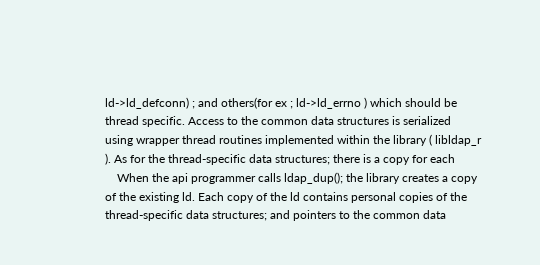ld->ld_defconn) ; and others(for ex ; ld->ld_errno ) which should be
thread specific. Access to the common data structures is serialized
using wrapper thread routines implemented within the library ( libldap_r
). As for the thread-specific data structures; there is a copy for each
    When the api programmer calls ldap_dup(); the library creates a copy
of the existing ld. Each copy of the ld contains personal copies of the
thread-specific data structures; and pointers to the common data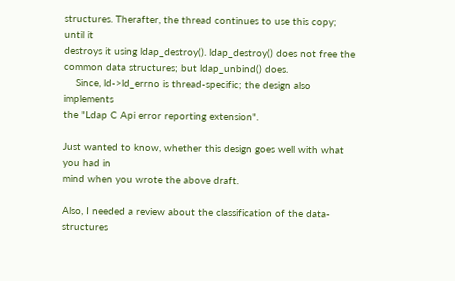structures. Therafter, the thread continues to use this copy; until it
destroys it using ldap_destroy(). ldap_destroy() does not free the
common data structures; but ldap_unbind() does.
    Since, ld->ld_errno is thread-specific; the design also implements
the "Ldap C Api error reporting extension".

Just wanted to know, whether this design goes well with what you had in
mind when you wrote the above draft.

Also, I needed a review about the classification of the data-structures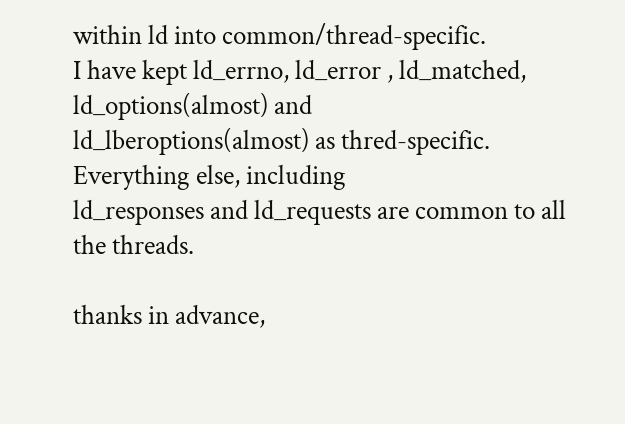within ld into common/thread-specific.
I have kept ld_errno, ld_error , ld_matched, ld_options(almost) and
ld_lberoptions(almost) as thred-specific. Everything else, including
ld_responses and ld_requests are common to all the threads.

thanks in advance,